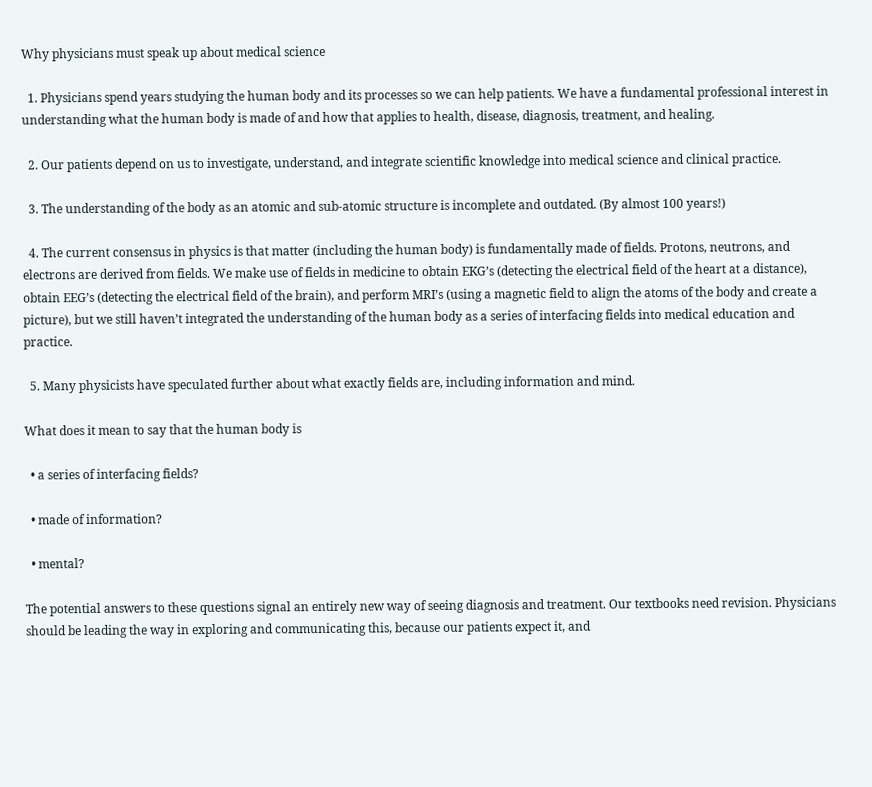Why physicians must speak up about medical science

  1. Physicians spend years studying the human body and its processes so we can help patients. We have a fundamental professional interest in understanding what the human body is made of and how that applies to health, disease, diagnosis, treatment, and healing.

  2. Our patients depend on us to investigate, understand, and integrate scientific knowledge into medical science and clinical practice.

  3. The understanding of the body as an atomic and sub-atomic structure is incomplete and outdated. (By almost 100 years!)

  4. The current consensus in physics is that matter (including the human body) is fundamentally made of fields. Protons, neutrons, and electrons are derived from fields. We make use of fields in medicine to obtain EKG’s (detecting the electrical field of the heart at a distance), obtain EEG’s (detecting the electrical field of the brain), and perform MRI’s (using a magnetic field to align the atoms of the body and create a picture), but we still haven’t integrated the understanding of the human body as a series of interfacing fields into medical education and practice.

  5. Many physicists have speculated further about what exactly fields are, including information and mind.

What does it mean to say that the human body is

  • a series of interfacing fields?

  • made of information?

  • mental?

The potential answers to these questions signal an entirely new way of seeing diagnosis and treatment. Our textbooks need revision. Physicians should be leading the way in exploring and communicating this, because our patients expect it, and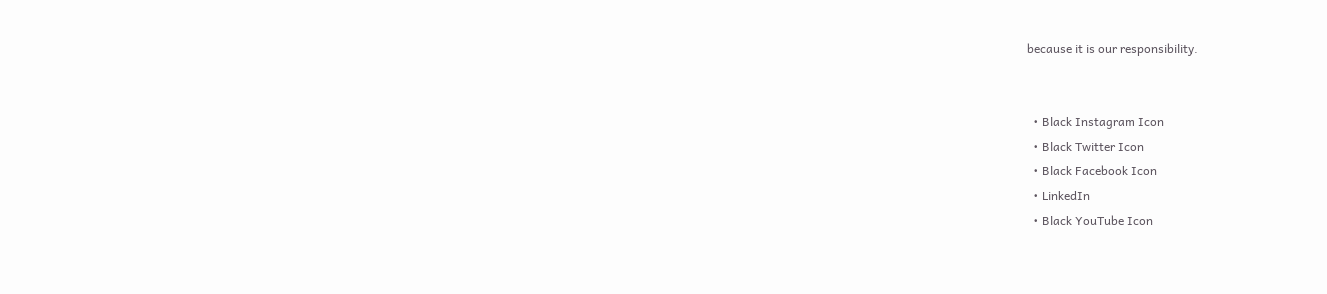because it is our responsibility.


  • Black Instagram Icon
  • Black Twitter Icon
  • Black Facebook Icon
  • LinkedIn
  • Black YouTube Icon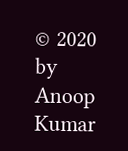© 2020 by Anoop Kumar